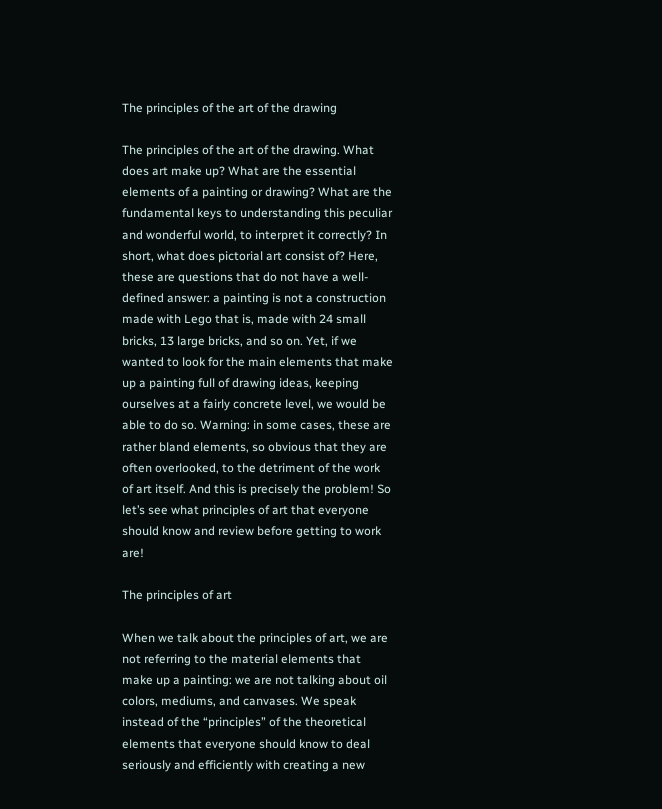The principles of the art of the drawing

The principles of the art of the drawing. What does art make up? What are the essential elements of a painting or drawing? What are the fundamental keys to understanding this peculiar and wonderful world, to interpret it correctly? In short, what does pictorial art consist of? Here, these are questions that do not have a well-defined answer: a painting is not a construction made with Lego that is, made with 24 small bricks, 13 large bricks, and so on. Yet, if we wanted to look for the main elements that make up a painting full of drawing ideas, keeping ourselves at a fairly concrete level, we would be able to do so. Warning: in some cases, these are rather bland elements, so obvious that they are often overlooked, to the detriment of the work of art itself. And this is precisely the problem! So let’s see what principles of art that everyone should know and review before getting to work are!

The principles of art

When we talk about the principles of art, we are not referring to the material elements that make up a painting: we are not talking about oil colors, mediums, and canvases. We speak instead of the “principles” of the theoretical elements that everyone should know to deal seriously and efficiently with creating a new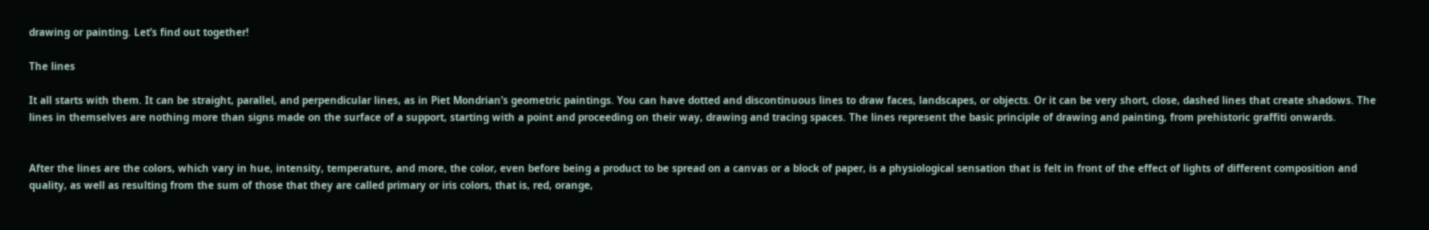drawing or painting. Let’s find out together!

The lines

It all starts with them. It can be straight, parallel, and perpendicular lines, as in Piet Mondrian’s geometric paintings. You can have dotted and discontinuous lines to draw faces, landscapes, or objects. Or it can be very short, close, dashed lines that create shadows. The lines in themselves are nothing more than signs made on the surface of a support, starting with a point and proceeding on their way, drawing and tracing spaces. The lines represent the basic principle of drawing and painting, from prehistoric graffiti onwards.


After the lines are the colors, which vary in hue, intensity, temperature, and more, the color, even before being a product to be spread on a canvas or a block of paper, is a physiological sensation that is felt in front of the effect of lights of different composition and quality, as well as resulting from the sum of those that they are called primary or iris colors, that is, red, orange,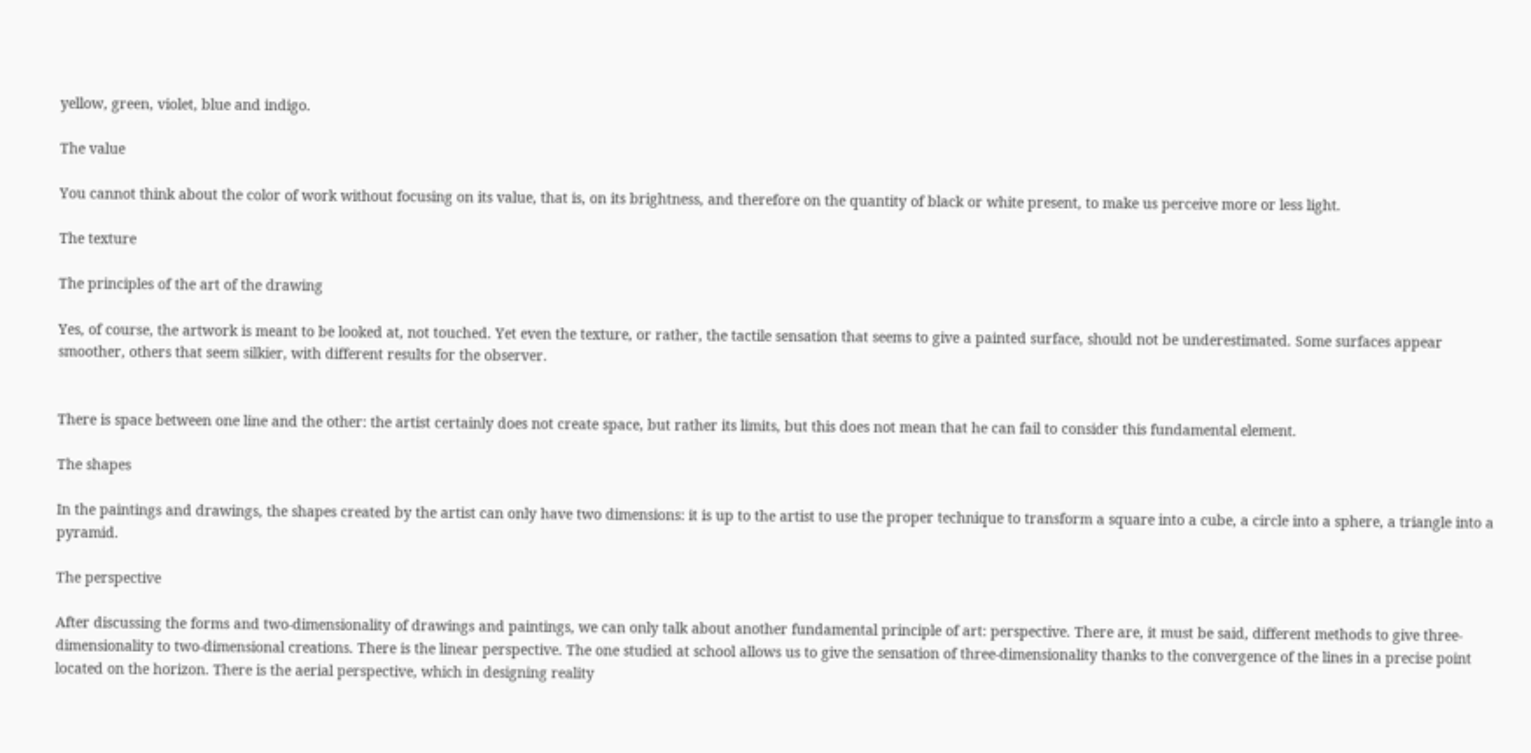yellow, green, violet, blue and indigo.

The value

You cannot think about the color of work without focusing on its value, that is, on its brightness, and therefore on the quantity of black or white present, to make us perceive more or less light.

The texture

The principles of the art of the drawing

Yes, of course, the artwork is meant to be looked at, not touched. Yet even the texture, or rather, the tactile sensation that seems to give a painted surface, should not be underestimated. Some surfaces appear smoother, others that seem silkier, with different results for the observer.


There is space between one line and the other: the artist certainly does not create space, but rather its limits, but this does not mean that he can fail to consider this fundamental element.

The shapes

In the paintings and drawings, the shapes created by the artist can only have two dimensions: it is up to the artist to use the proper technique to transform a square into a cube, a circle into a sphere, a triangle into a pyramid.

The perspective

After discussing the forms and two-dimensionality of drawings and paintings, we can only talk about another fundamental principle of art: perspective. There are, it must be said, different methods to give three-dimensionality to two-dimensional creations. There is the linear perspective. The one studied at school allows us to give the sensation of three-dimensionality thanks to the convergence of the lines in a precise point located on the horizon. There is the aerial perspective, which in designing reality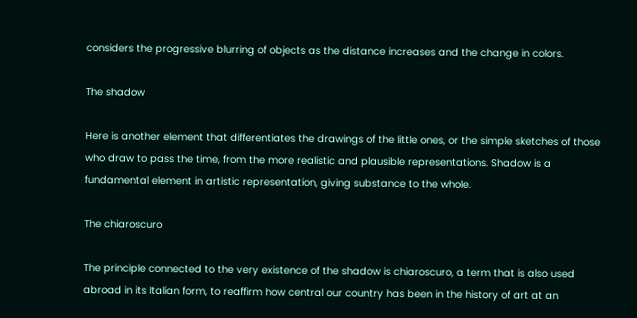considers the progressive blurring of objects as the distance increases and the change in colors.

The shadow

Here is another element that differentiates the drawings of the little ones, or the simple sketches of those who draw to pass the time, from the more realistic and plausible representations. Shadow is a fundamental element in artistic representation, giving substance to the whole.

The chiaroscuro

The principle connected to the very existence of the shadow is chiaroscuro, a term that is also used abroad in its Italian form, to reaffirm how central our country has been in the history of art at an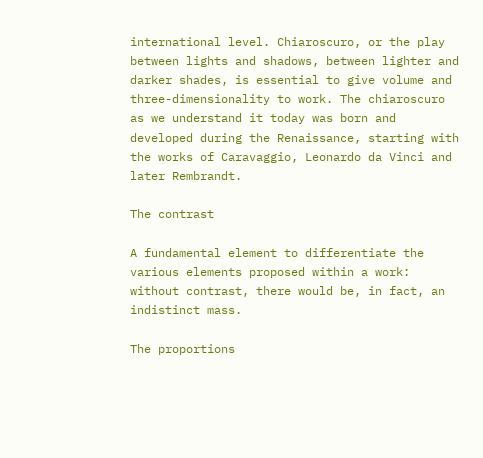international level. Chiaroscuro, or the play between lights and shadows, between lighter and darker shades, is essential to give volume and three-dimensionality to work. The chiaroscuro as we understand it today was born and developed during the Renaissance, starting with the works of Caravaggio, Leonardo da Vinci and later Rembrandt.

The contrast

A fundamental element to differentiate the various elements proposed within a work: without contrast, there would be, in fact, an indistinct mass.

The proportions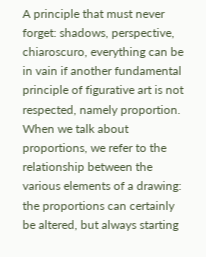A principle that must never forget: shadows, perspective, chiaroscuro, everything can be in vain if another fundamental principle of figurative art is not respected, namely proportion. When we talk about proportions, we refer to the relationship between the various elements of a drawing: the proportions can certainly be altered, but always starting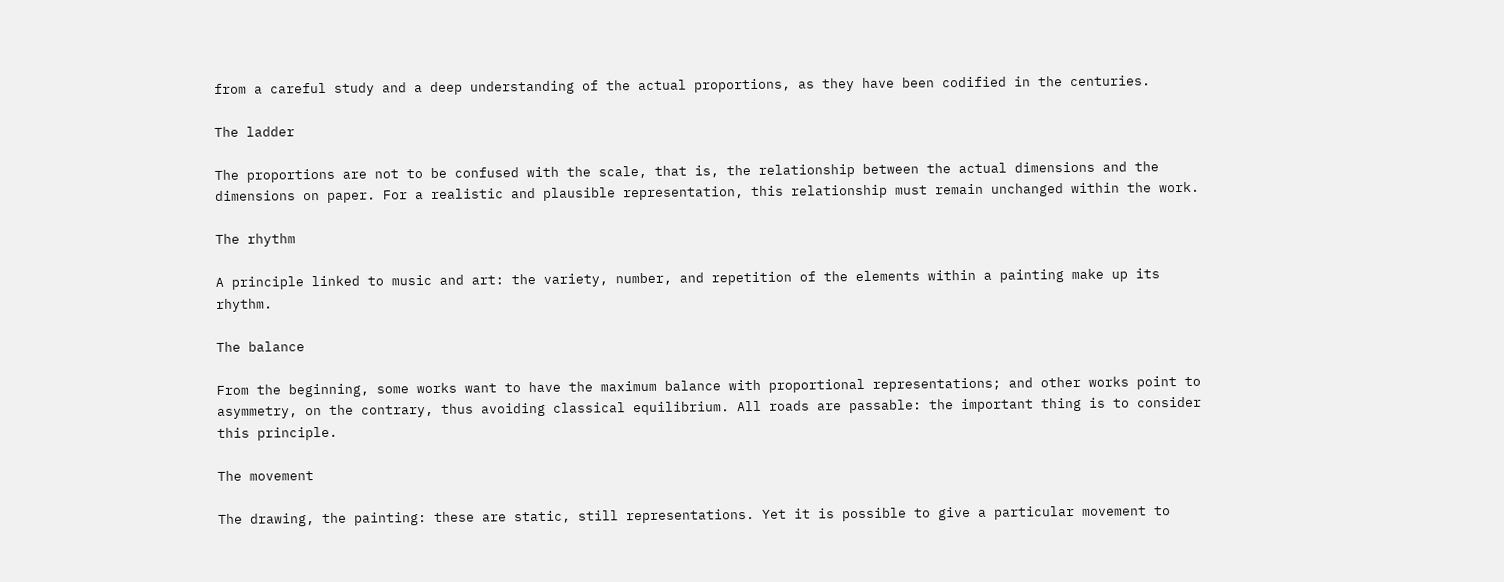from a careful study and a deep understanding of the actual proportions, as they have been codified in the centuries.

The ladder

The proportions are not to be confused with the scale, that is, the relationship between the actual dimensions and the dimensions on paper. For a realistic and plausible representation, this relationship must remain unchanged within the work.

The rhythm

A principle linked to music and art: the variety, number, and repetition of the elements within a painting make up its rhythm.

The balance

From the beginning, some works want to have the maximum balance with proportional representations; and other works point to asymmetry, on the contrary, thus avoiding classical equilibrium. All roads are passable: the important thing is to consider this principle.

The movement

The drawing, the painting: these are static, still representations. Yet it is possible to give a particular movement to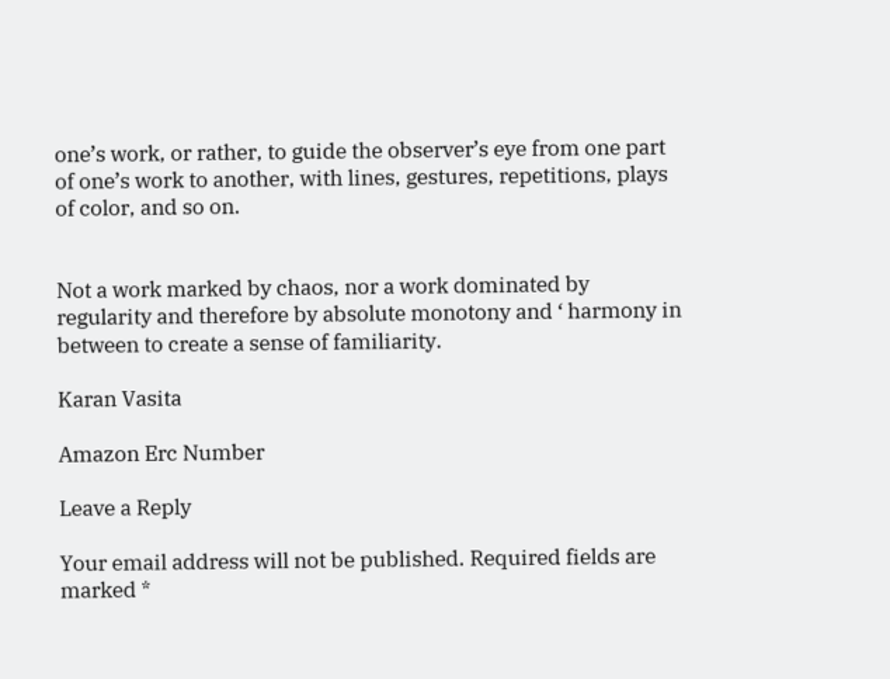one’s work, or rather, to guide the observer’s eye from one part of one’s work to another, with lines, gestures, repetitions, plays of color, and so on.


Not a work marked by chaos, nor a work dominated by regularity and therefore by absolute monotony and ‘ harmony in between to create a sense of familiarity.

Karan Vasita

Amazon Erc Number

Leave a Reply

Your email address will not be published. Required fields are marked *